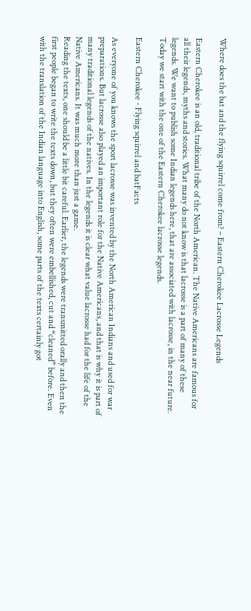Where does the bat and the flying squirrel come from? – Eastern Cherokee Lacrosse Legends

Eastern Cherokee is an old, traditional tribe of the North American. The Native Americans are famous for all their legends, myths and stories. What many do not know is that lacrosse is a part of many of these legends. We want to publish some Indian legends here, that are associated with lacrosse, in the near future. Today we start with the one of the Eastern Cherokee lacrosse legends.

Eastern Cherokee - Flying squirrel and batFacts

As everyone of you knows the sport lacrosse was invented by the North American Indians and used for war preparations. But lacrosse also played an important role for the Native Americans, and that is why it is part of many traditional legends of the natives. In the legends it is clear what value lacrosse had for the life of the Native Americans. It was much more than just a game.
Reading the texts, one should be a little bit careful. Earlier, the legends were transmitted orally and then the first people began to write the texts down, but they often were embellished, cut and “cleaned” before. Even with the translation of the Indian language into English, some parts of the texts certainly got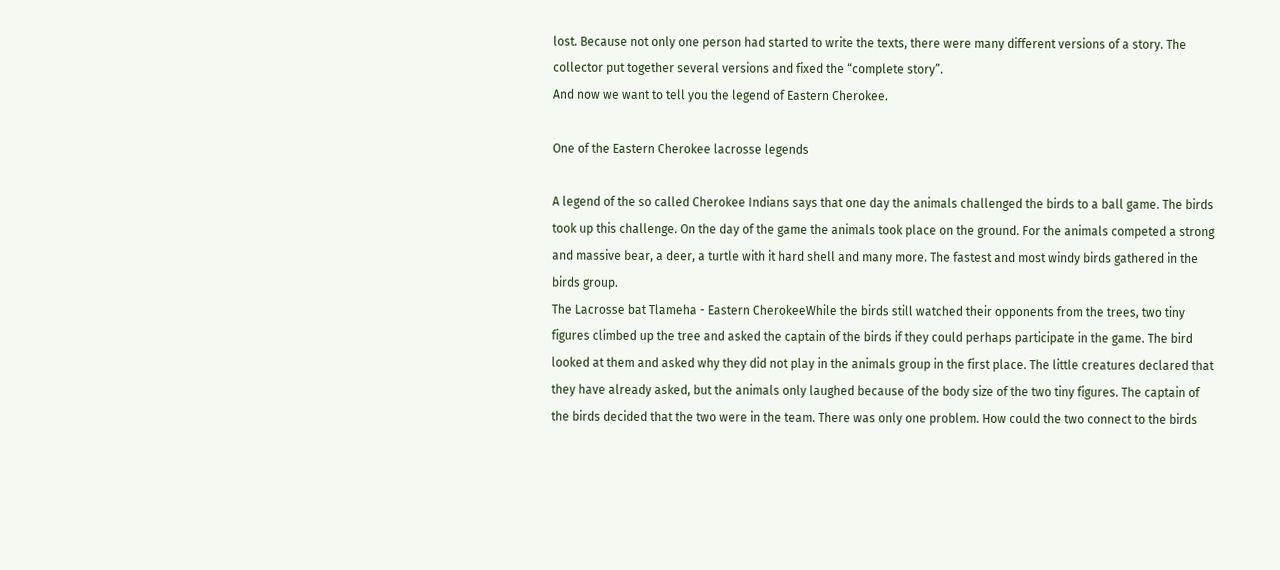lost. Because not only one person had started to write the texts, there were many different versions of a story. The collector put together several versions and fixed the “complete story”.
And now we want to tell you the legend of Eastern Cherokee.

One of the Eastern Cherokee lacrosse legends

A legend of the so called Cherokee Indians says that one day the animals challenged the birds to a ball game. The birds took up this challenge. On the day of the game the animals took place on the ground. For the animals competed a strong and massive bear, a deer, a turtle with it hard shell and many more. The fastest and most windy birds gathered in the birds group.
The Lacrosse bat Tlameha - Eastern CherokeeWhile the birds still watched their opponents from the trees, two tiny figures climbed up the tree and asked the captain of the birds if they could perhaps participate in the game. The bird looked at them and asked why they did not play in the animals group in the first place. The little creatures declared that they have already asked, but the animals only laughed because of the body size of the two tiny figures. The captain of the birds decided that the two were in the team. There was only one problem. How could the two connect to the birds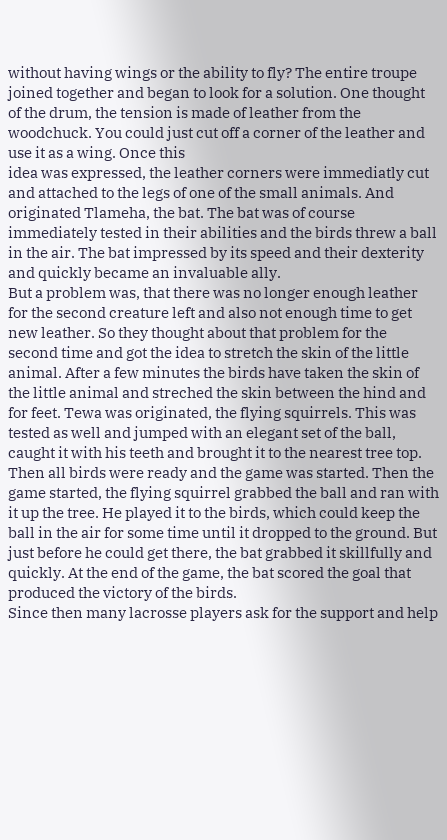without having wings or the ability to fly? The entire troupe joined together and began to look for a solution. One thought of the drum, the tension is made of leather from the woodchuck. You could just cut off a corner of the leather and use it as a wing. Once this
idea was expressed, the leather corners were immediatly cut and attached to the legs of one of the small animals. And originated Tlameha, the bat. The bat was of course immediately tested in their abilities and the birds threw a ball in the air. The bat impressed by its speed and their dexterity and quickly became an invaluable ally.
But a problem was, that there was no longer enough leather for the second creature left and also not enough time to get new leather. So they thought about that problem for the second time and got the idea to stretch the skin of the little animal. After a few minutes the birds have taken the skin of the little animal and streched the skin between the hind and for feet. Tewa was originated, the flying squirrels. This was tested as well and jumped with an elegant set of the ball, caught it with his teeth and brought it to the nearest tree top.
Then all birds were ready and the game was started. Then the game started, the flying squirrel grabbed the ball and ran with it up the tree. He played it to the birds, which could keep the ball in the air for some time until it dropped to the ground. But just before he could get there, the bat grabbed it skillfully and quickly. At the end of the game, the bat scored the goal that produced the victory of the birds.
Since then many lacrosse players ask for the support and help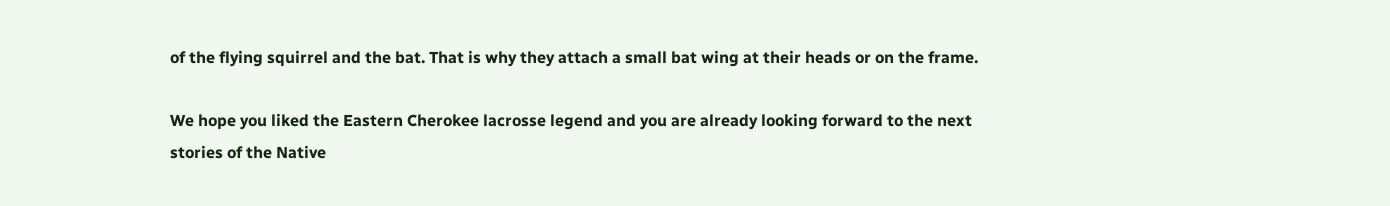of the flying squirrel and the bat. That is why they attach a small bat wing at their heads or on the frame.

We hope you liked the Eastern Cherokee lacrosse legend and you are already looking forward to the next stories of the Native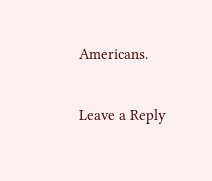Americans.

Leave a Reply